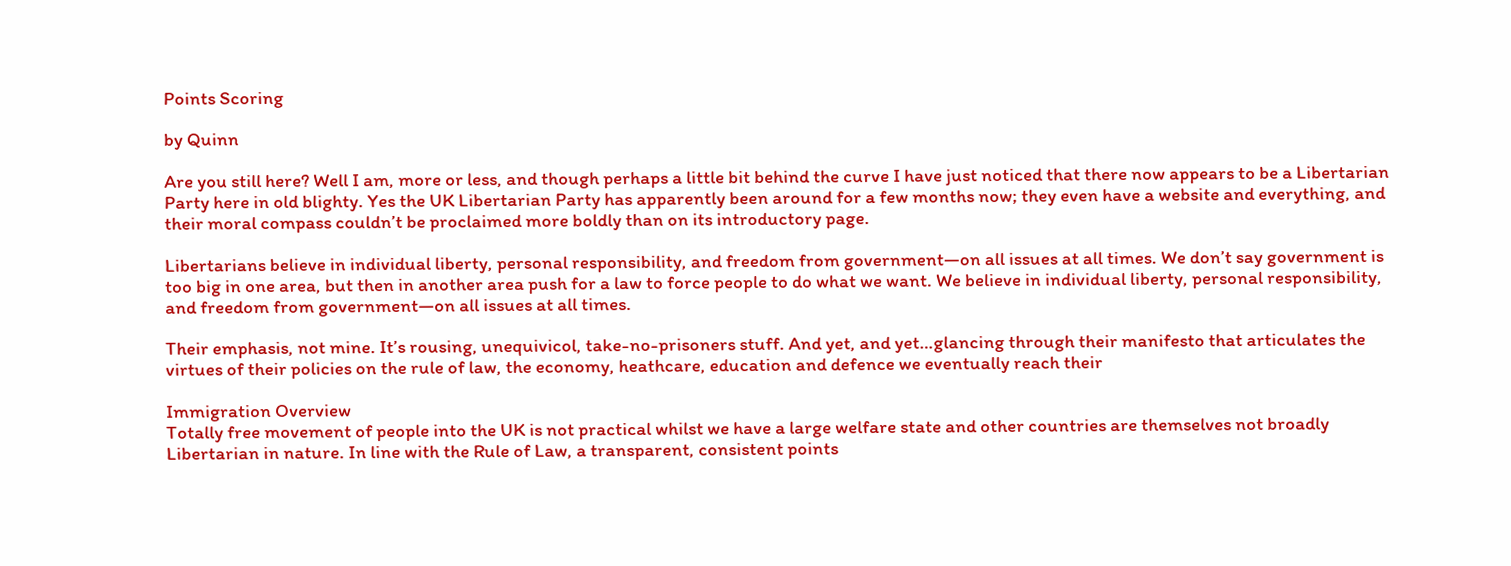Points Scoring

by Quinn

Are you still here? Well I am, more or less, and though perhaps a little bit behind the curve I have just noticed that there now appears to be a Libertarian Party here in old blighty. Yes the UK Libertarian Party has apparently been around for a few months now; they even have a website and everything, and their moral compass couldn’t be proclaimed more boldly than on its introductory page.

Libertarians believe in individual liberty, personal responsibility, and freedom from government—on all issues at all times. We don’t say government is too big in one area, but then in another area push for a law to force people to do what we want. We believe in individual liberty, personal responsibility, and freedom from government—on all issues at all times.

Their emphasis, not mine. It’s rousing, unequivicol, take-no-prisoners stuff. And yet, and yet…glancing through their manifesto that articulates the virtues of their policies on the rule of law, the economy, heathcare, education and defence we eventually reach their

Immigration Overview
Totally free movement of people into the UK is not practical whilst we have a large welfare state and other countries are themselves not broadly Libertarian in nature. In line with the Rule of Law, a transparent, consistent points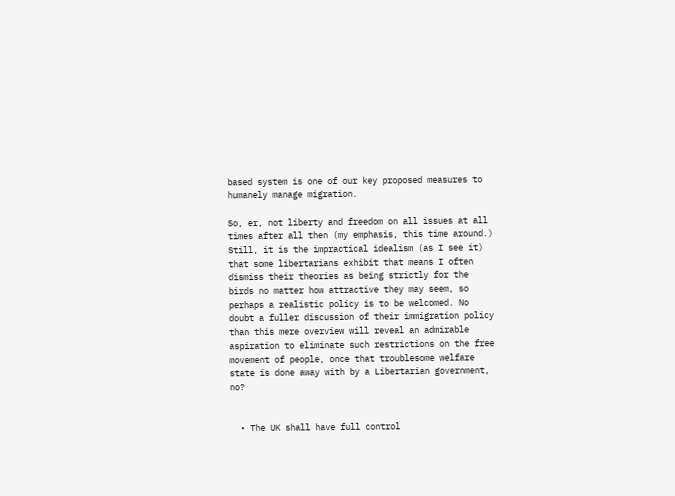based system is one of our key proposed measures to humanely manage migration.

So, er, not liberty and freedom on all issues at all times after all then (my emphasis, this time around.) Still, it is the impractical idealism (as I see it) that some libertarians exhibit that means I often dismiss their theories as being strictly for the birds no matter how attractive they may seem, so perhaps a realistic policy is to be welcomed. No doubt a fuller discussion of their immigration policy than this mere overview will reveal an admirable aspiration to eliminate such restrictions on the free movement of people, once that troublesome welfare state is done away with by a Libertarian government, no?


  • The UK shall have full control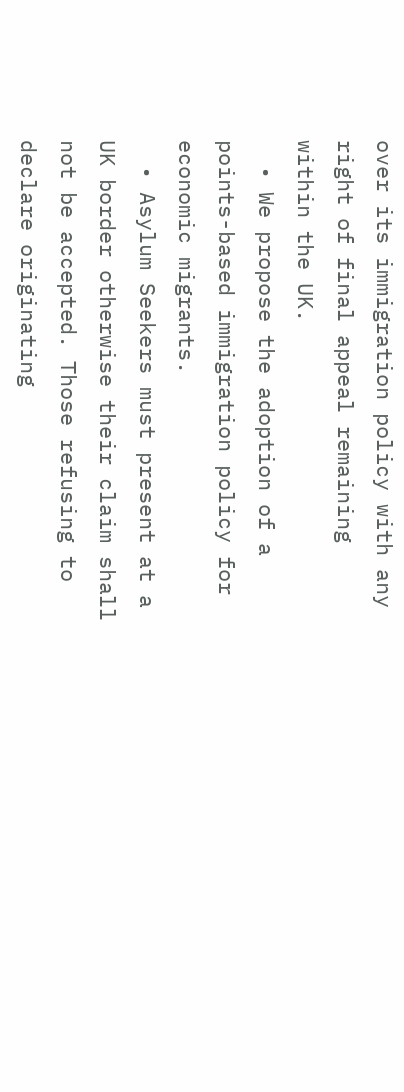over its immigration policy with any right of final appeal remaining within the UK.
  • We propose the adoption of a points-based immigration policy for economic migrants.
  • Asylum Seekers must present at a UK border otherwise their claim shall not be accepted. Those refusing to declare originating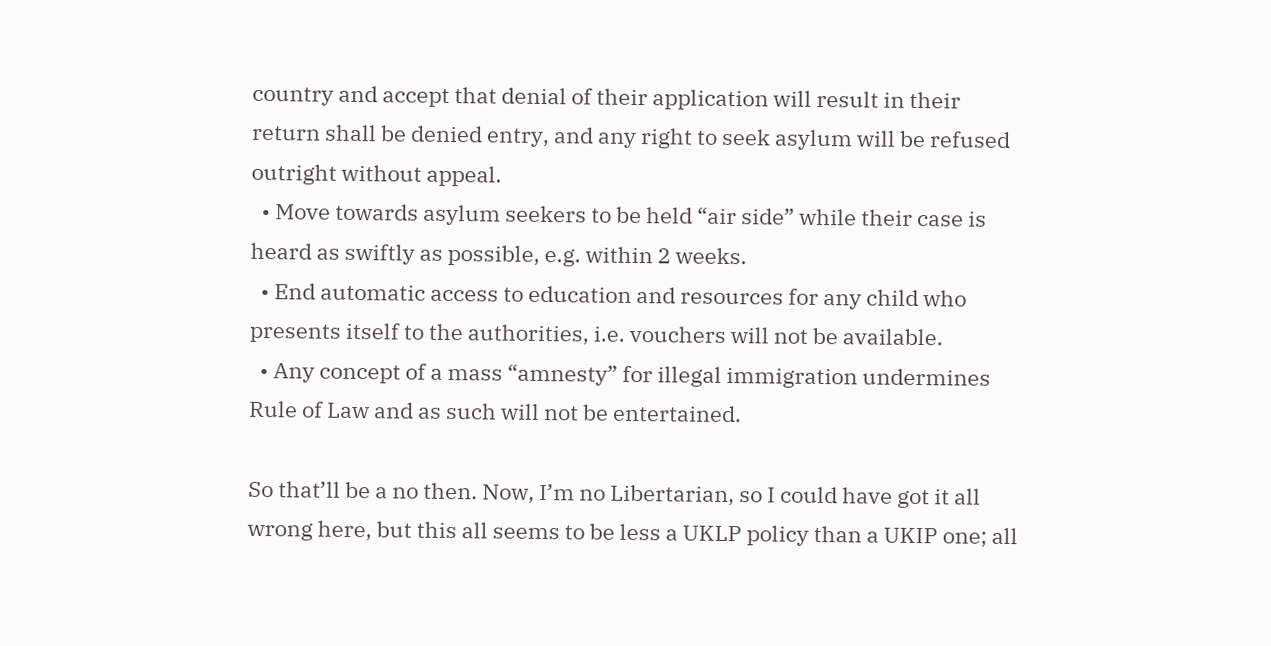country and accept that denial of their application will result in their return shall be denied entry, and any right to seek asylum will be refused outright without appeal.
  • Move towards asylum seekers to be held “air side” while their case is heard as swiftly as possible, e.g. within 2 weeks.
  • End automatic access to education and resources for any child who presents itself to the authorities, i.e. vouchers will not be available.
  • Any concept of a mass “amnesty” for illegal immigration undermines Rule of Law and as such will not be entertained.

So that’ll be a no then. Now, I’m no Libertarian, so I could have got it all wrong here, but this all seems to be less a UKLP policy than a UKIP one; all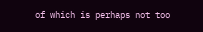of which is perhaps not too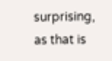surprising, as that is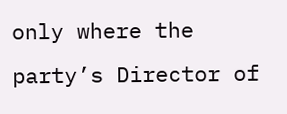only where the party’s Director of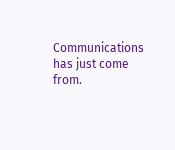Communications has just come from.